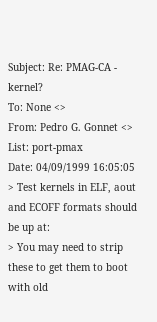Subject: Re: PMAG-CA - kernel?
To: None <>
From: Pedro G. Gonnet <>
List: port-pmax
Date: 04/09/1999 16:05:05
> Test kernels in ELF, aout and ECOFF formats should be up at:
> You may need to strip these to get them to boot with old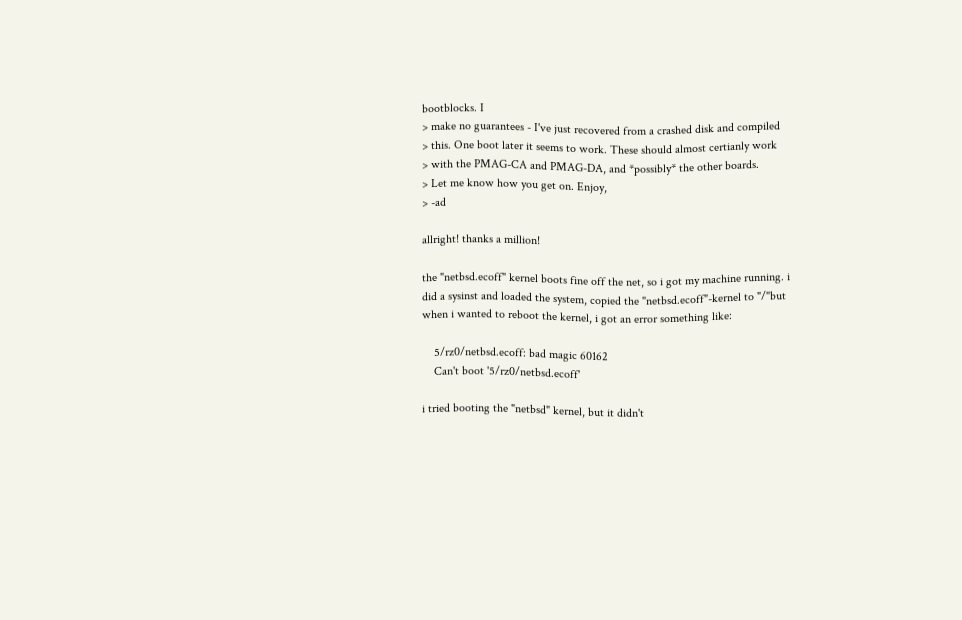bootblocks. I
> make no guarantees - I've just recovered from a crashed disk and compiled
> this. One boot later it seems to work. These should almost certianly work
> with the PMAG-CA and PMAG-DA, and *possibly* the other boards.
> Let me know how you get on. Enjoy,
> -ad

allright! thanks a million!

the "netbsd.ecoff" kernel boots fine off the net, so i got my machine running. i
did a sysinst and loaded the system, copied the "netbsd.ecoff"-kernel to "/"but
when i wanted to reboot the kernel, i got an error something like:

    5/rz0/netbsd.ecoff: bad magic 60162
    Can't boot '5/rz0/netbsd.ecoff'

i tried booting the "netbsd" kernel, but it didn't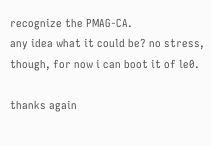recognize the PMAG-CA.
any idea what it could be? no stress, though, for now i can boot it of le0.

thanks again